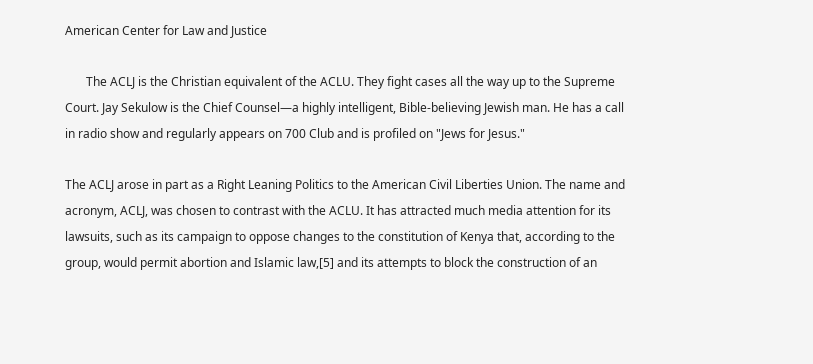American Center for Law and Justice

       The ACLJ is the Christian equivalent of the ACLU. They fight cases all the way up to the Supreme Court. Jay Sekulow is the Chief Counsel—a highly intelligent, Bible-believing Jewish man. He has a call in radio show and regularly appears on 700 Club and is profiled on "Jews for Jesus."

The ACLJ arose in part as a Right Leaning Politics to the American Civil Liberties Union. The name and acronym, ACLJ, was chosen to contrast with the ACLU. It has attracted much media attention for its lawsuits, such as its campaign to oppose changes to the constitution of Kenya that, according to the group, would permit abortion and Islamic law,[5] and its attempts to block the construction of an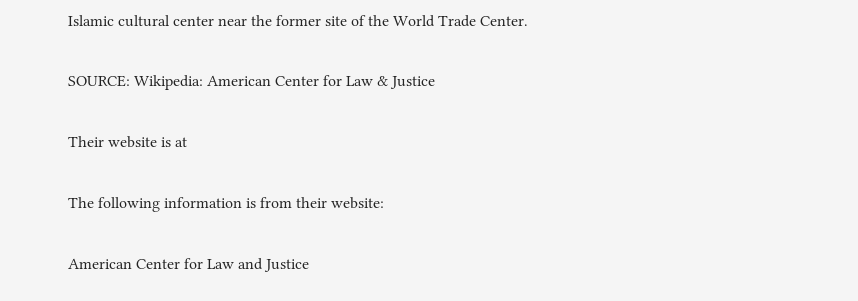Islamic cultural center near the former site of the World Trade Center.

SOURCE: Wikipedia: American Center for Law & Justice

Their website is at

The following information is from their website:

American Center for Law and Justice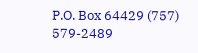P.O. Box 64429 (757) 579-2489